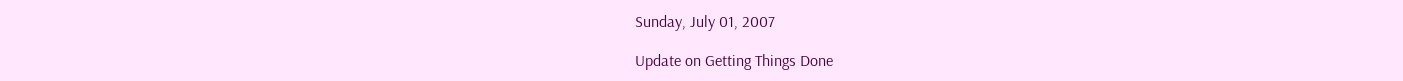Sunday, July 01, 2007

Update on Getting Things Done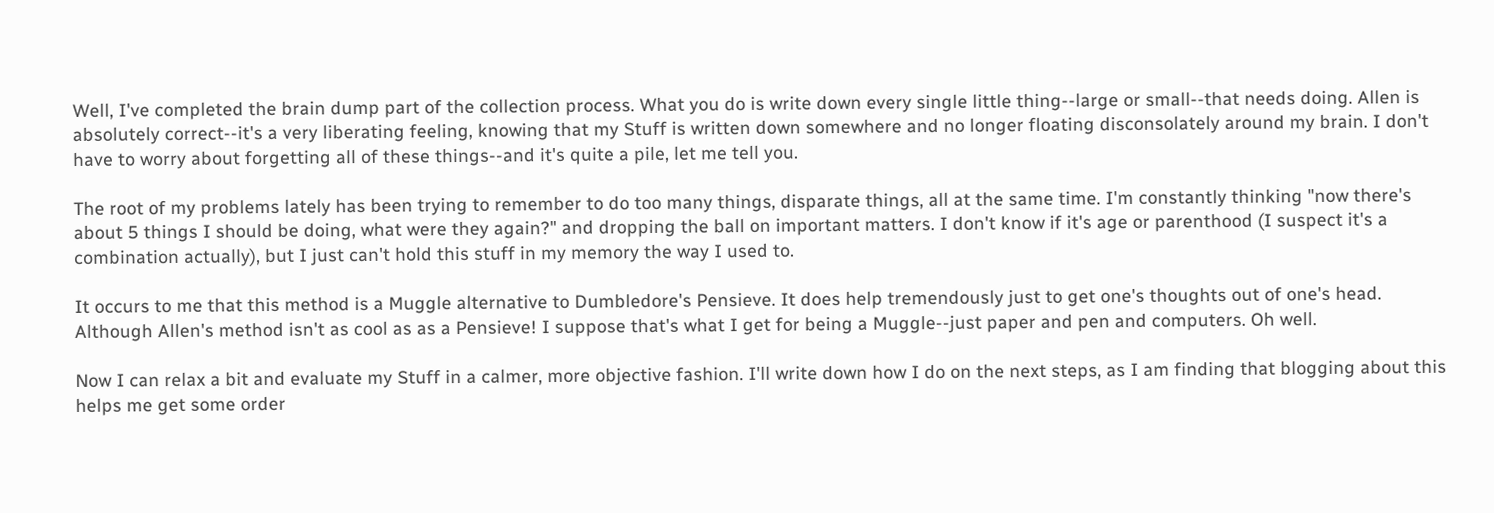Well, I've completed the brain dump part of the collection process. What you do is write down every single little thing--large or small--that needs doing. Allen is absolutely correct--it's a very liberating feeling, knowing that my Stuff is written down somewhere and no longer floating disconsolately around my brain. I don't have to worry about forgetting all of these things--and it's quite a pile, let me tell you.

The root of my problems lately has been trying to remember to do too many things, disparate things, all at the same time. I'm constantly thinking "now there's about 5 things I should be doing, what were they again?" and dropping the ball on important matters. I don't know if it's age or parenthood (I suspect it's a combination actually), but I just can't hold this stuff in my memory the way I used to.

It occurs to me that this method is a Muggle alternative to Dumbledore's Pensieve. It does help tremendously just to get one's thoughts out of one's head. Although Allen's method isn't as cool as as a Pensieve! I suppose that's what I get for being a Muggle--just paper and pen and computers. Oh well.

Now I can relax a bit and evaluate my Stuff in a calmer, more objective fashion. I'll write down how I do on the next steps, as I am finding that blogging about this helps me get some order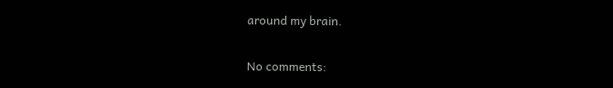around my brain.

No comments: